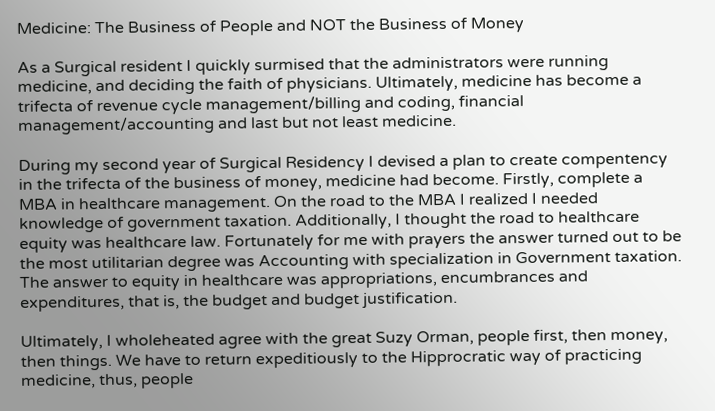Medicine: The Business of People and NOT the Business of Money

As a Surgical resident I quickly surmised that the administrators were running medicine, and deciding the faith of physicians. Ultimately, medicine has become a trifecta of revenue cycle management/billing and coding, financial management/accounting and last but not least medicine.

During my second year of Surgical Residency I devised a plan to create compentency in the trifecta of the business of money, medicine had become. Firstly, complete a MBA in healthcare management. On the road to the MBA I realized I needed knowledge of government taxation. Additionally, I thought the road to healthcare equity was healthcare law. Fortunately for me with prayers the answer turned out to be the most utilitarian degree was Accounting with specialization in Government taxation. The answer to equity in healthcare was appropriations, encumbrances and expenditures, that is, the budget and budget justification.

Ultimately, I wholeheated agree with the great Suzy Orman, people first, then money, then things. We have to return expeditiously to the Hipprocratic way of practicing medicine, thus, people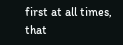first at all times, that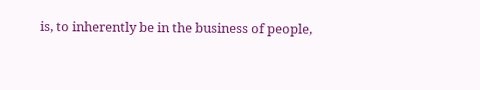is, to inherently be in the business of people,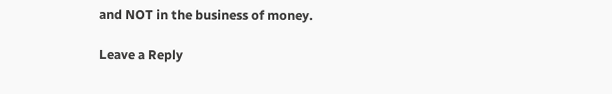and NOT in the business of money.

Leave a Reply